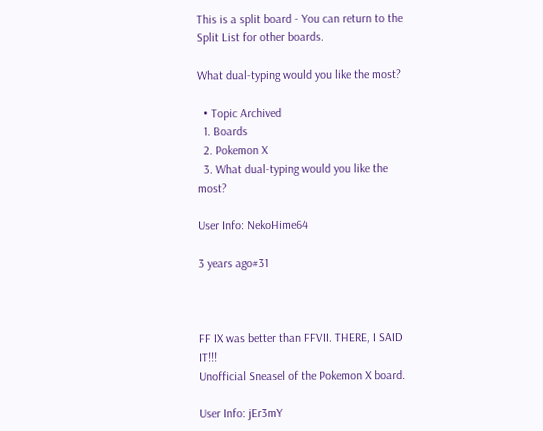This is a split board - You can return to the Split List for other boards.

What dual-typing would you like the most?

  • Topic Archived
  1. Boards
  2. Pokemon X
  3. What dual-typing would you like the most?

User Info: NekoHime64

3 years ago#31



FF IX was better than FFVII. THERE, I SAID IT!!!
Unofficial Sneasel of the Pokemon X board.

User Info: jEr3mY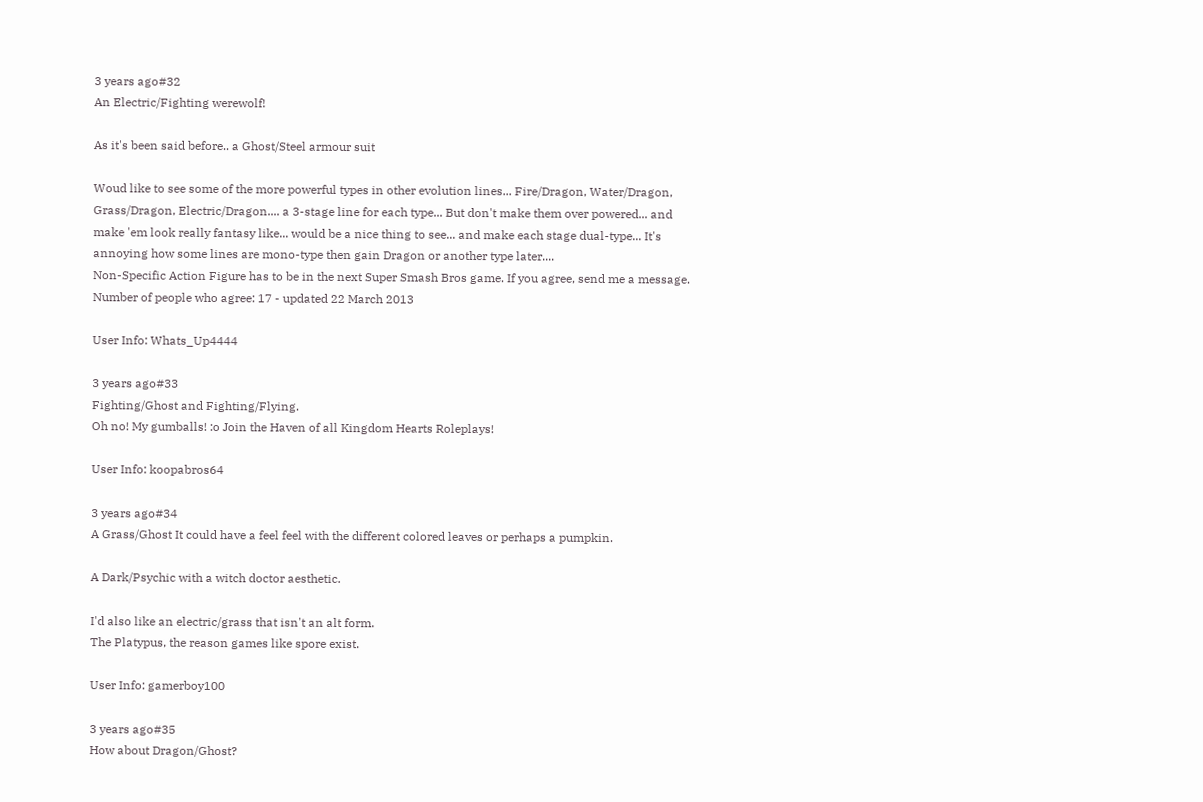3 years ago#32
An Electric/Fighting werewolf!

As it's been said before.. a Ghost/Steel armour suit

Woud like to see some of the more powerful types in other evolution lines... Fire/Dragon, Water/Dragon, Grass/Dragon, Electric/Dragon.... a 3-stage line for each type... But don't make them over powered... and make 'em look really fantasy like... would be a nice thing to see... and make each stage dual-type... It's annoying how some lines are mono-type then gain Dragon or another type later....
Non-Specific Action Figure has to be in the next Super Smash Bros game. If you agree, send me a message. Number of people who agree: 17 - updated 22 March 2013

User Info: Whats_Up4444

3 years ago#33
Fighting/Ghost and Fighting/Flying.
Oh no! My gumballs! :o Join the Haven of all Kingdom Hearts Roleplays!

User Info: koopabros64

3 years ago#34
A Grass/Ghost It could have a feel feel with the different colored leaves or perhaps a pumpkin.

A Dark/Psychic with a witch doctor aesthetic.

I'd also like an electric/grass that isn't an alt form.
The Platypus, the reason games like spore exist.

User Info: gamerboy100

3 years ago#35
How about Dragon/Ghost?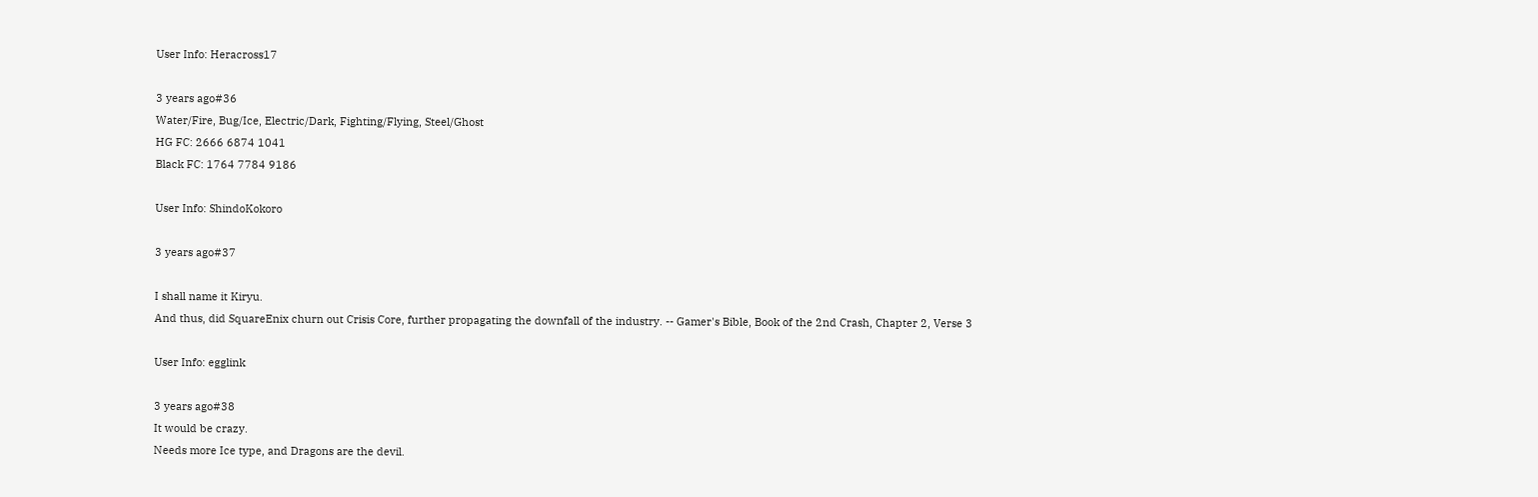User Info: Heracross17

3 years ago#36
Water/Fire, Bug/Ice, Electric/Dark, Fighting/Flying, Steel/Ghost
HG FC: 2666 6874 1041
Black FC: 1764 7784 9186

User Info: ShindoKokoro

3 years ago#37

I shall name it Kiryu.
And thus, did SquareEnix churn out Crisis Core, further propagating the downfall of the industry. -- Gamer's Bible, Book of the 2nd Crash, Chapter 2, Verse 3

User Info: egglink

3 years ago#38
It would be crazy.
Needs more Ice type, and Dragons are the devil.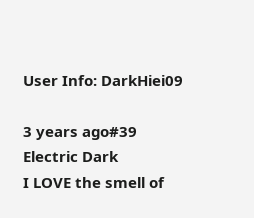User Info: DarkHiei09

3 years ago#39
Electric Dark
I LOVE the smell of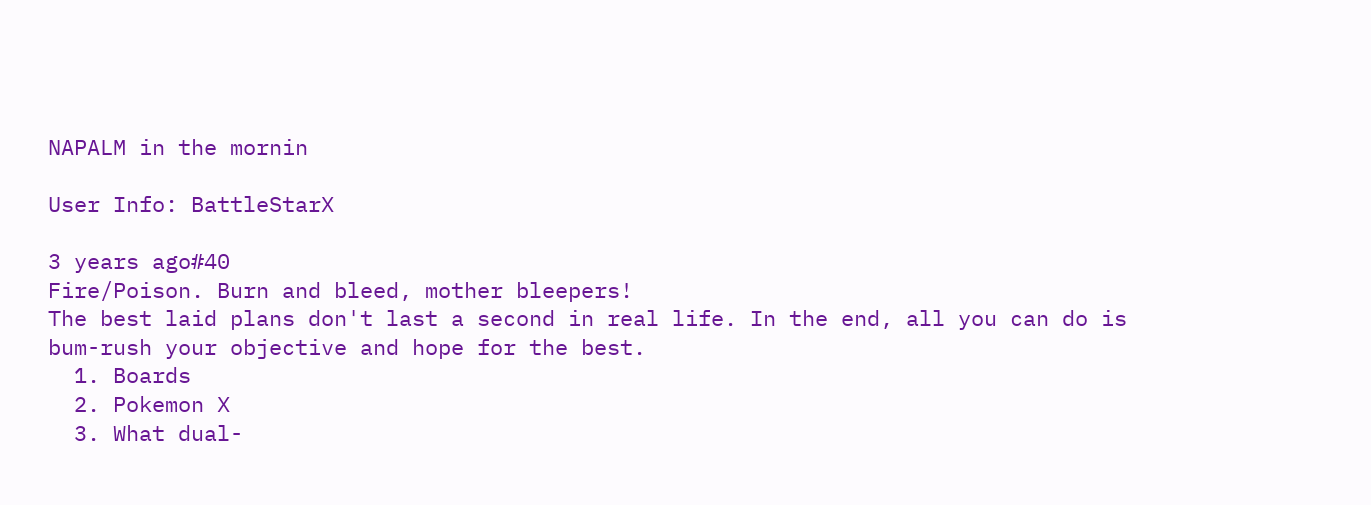NAPALM in the mornin

User Info: BattleStarX

3 years ago#40
Fire/Poison. Burn and bleed, mother bleepers!
The best laid plans don't last a second in real life. In the end, all you can do is bum-rush your objective and hope for the best.
  1. Boards
  2. Pokemon X
  3. What dual-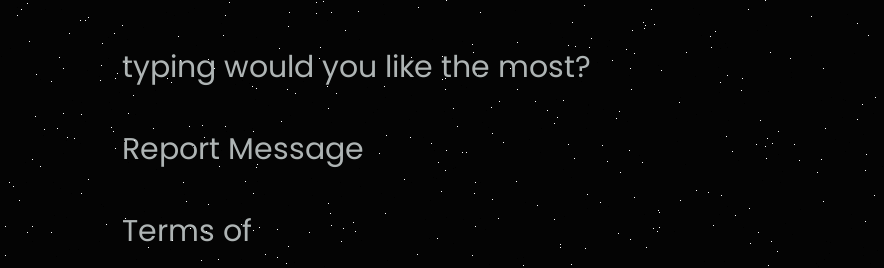typing would you like the most?

Report Message

Terms of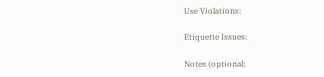Use Violations:

Etiquette Issues:

Notes (optional;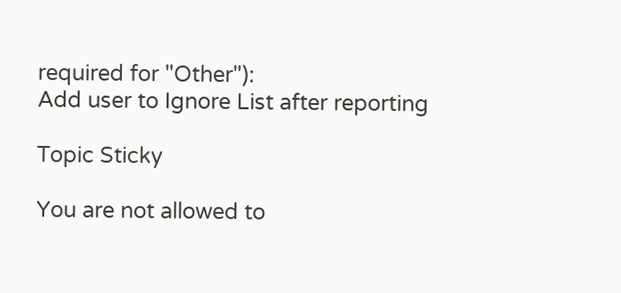required for "Other"):
Add user to Ignore List after reporting

Topic Sticky

You are not allowed to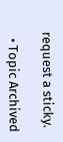request a sticky.

  • Topic Archived